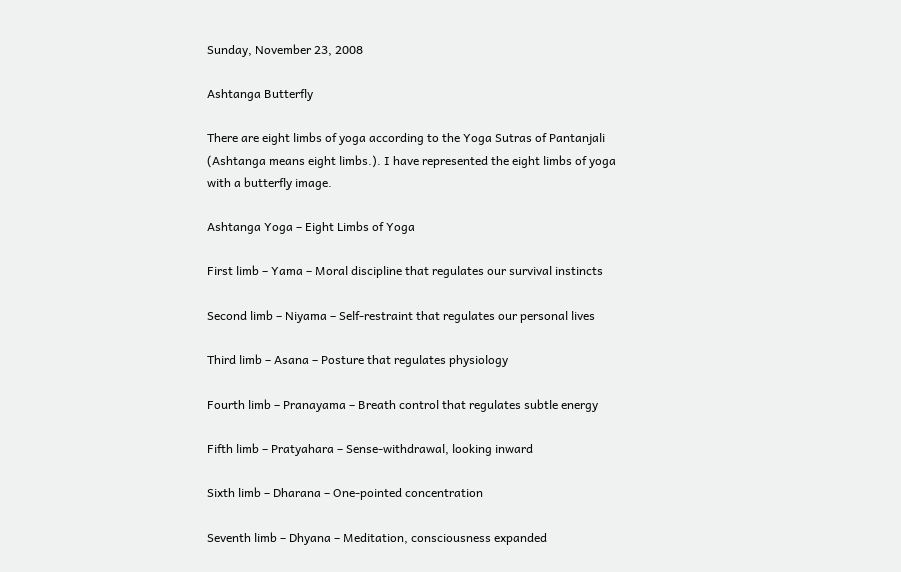Sunday, November 23, 2008

Ashtanga Butterfly

There are eight limbs of yoga according to the Yoga Sutras of Pantanjali (Ashtanga means eight limbs.). I have represented the eight limbs of yoga with a butterfly image.

Ashtanga Yoga – Eight Limbs of Yoga

First limb – Yama – Moral discipline that regulates our survival instincts

Second limb – Niyama – Self-restraint that regulates our personal lives

Third limb – Asana – Posture that regulates physiology

Fourth limb – Pranayama – Breath control that regulates subtle energy

Fifth limb – Pratyahara – Sense-withdrawal, looking inward

Sixth limb – Dharana – One-pointed concentration

Seventh limb – Dhyana – Meditation, consciousness expanded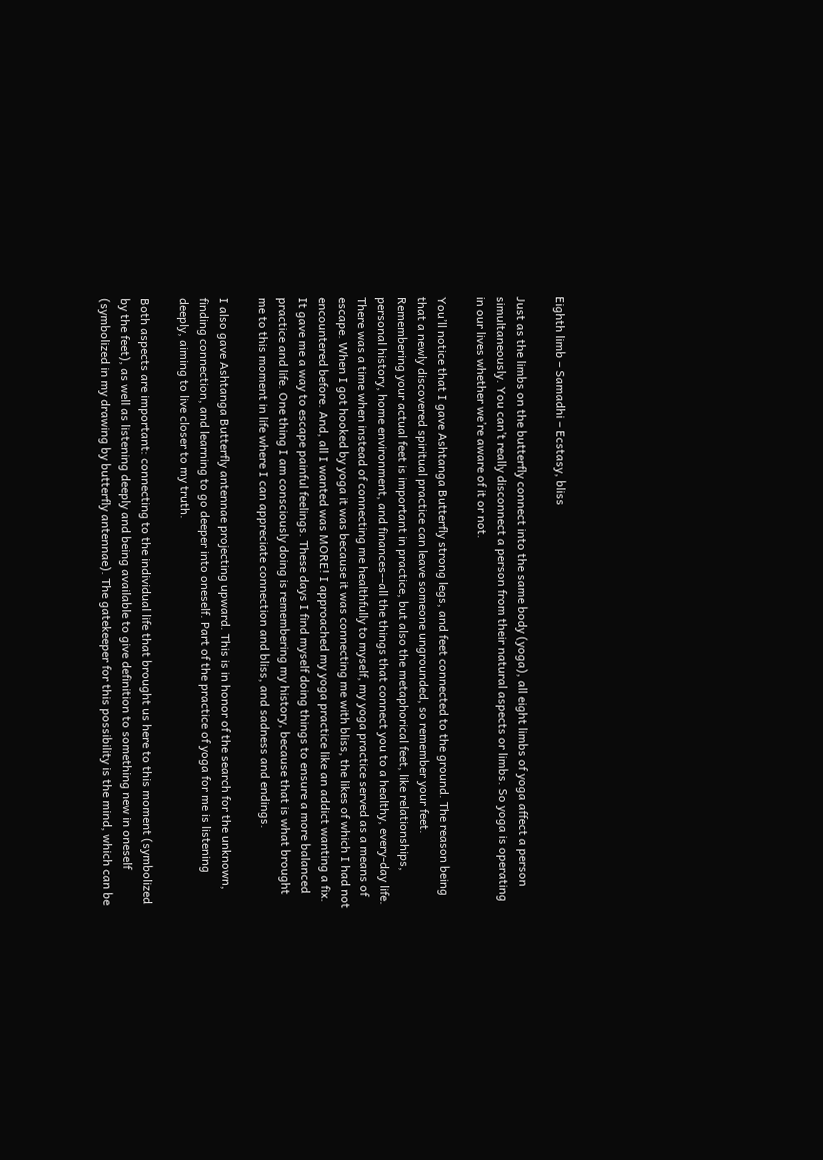Eighth limb – Samadhi – Ecstasy, bliss

Just as the limbs on the butterfly connect into the same body (yoga), all eight limbs of yoga affect a person simultaneously. You can’t really disconnect a person from their natural aspects or limbs. So yoga is operating in our lives whether we’re aware of it or not.

You’ll notice that I gave Ashtanga Butterfly strong legs, and feet connected to the ground. The reason being that a newly discovered spiritual practice can leave someone ungrounded, so remember your feet. Remembering your actual feet is important in practice, but also the metaphorical feet, like relationships, personal history, home environment, and finances--all the things that connect you to a healthy, every-day life. There was a time when instead of connecting me healthfully to myself, my yoga practice served as a means of escape. When I got hooked by yoga it was because it was connecting me with bliss, the likes of which I had not encountered before. And, all I wanted was MORE! I approached my yoga practice like an addict wanting a fix. It gave me a way to escape painful feelings. These days I find myself doing things to ensure a more balanced practice and life. One thing I am consciously doing is remembering my history, because that is what brought me to this moment in life where I can appreciate connection and bliss, and sadness and endings.

I also gave Ashtanga Butterfly antennae projecting upward. This is in honor of the search for the unknown, finding connection, and learning to go deeper into oneself. Part of the practice of yoga for me is listening deeply, aiming to live closer to my truth.

Both aspects are important: connecting to the individual life that brought us here to this moment (symbolized by the feet), as well as listening deeply and being available to give definition to something new in oneself (symbolized in my drawing by butterfly antennae). The gatekeeper for this possibility is the mind, which can be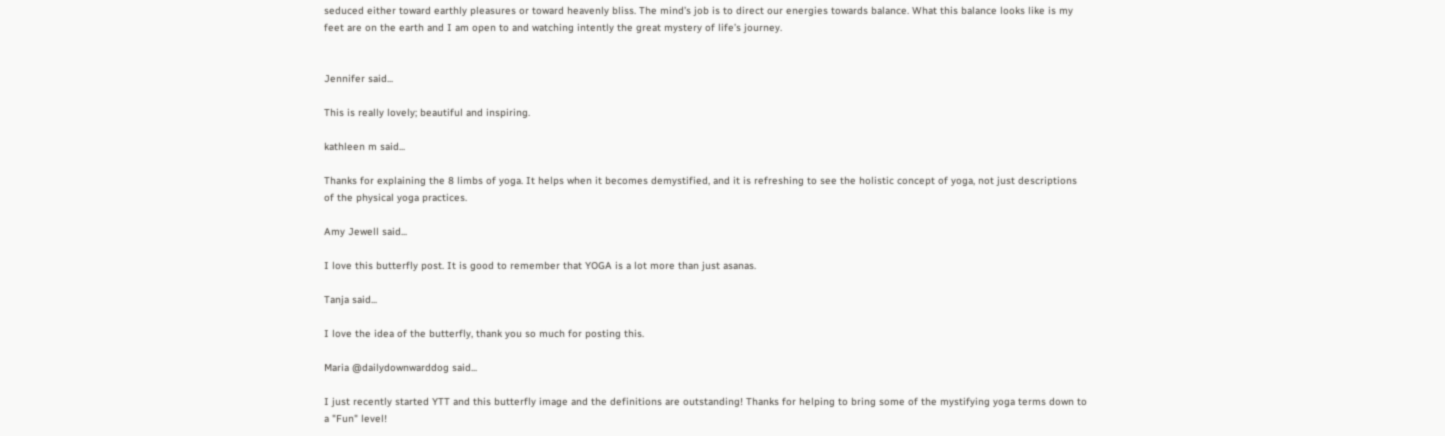seduced either toward earthly pleasures or toward heavenly bliss. The mind’s job is to direct our energies towards balance. What this balance looks like is my feet are on the earth and I am open to and watching intently the great mystery of life’s journey.


Jennifer said...

This is really lovely; beautiful and inspiring.

kathleen m said...

Thanks for explaining the 8 limbs of yoga. It helps when it becomes demystified, and it is refreshing to see the holistic concept of yoga, not just descriptions of the physical yoga practices.

Amy Jewell said...

I love this butterfly post. It is good to remember that YOGA is a lot more than just asanas.

Tanja said...

I love the idea of the butterfly, thank you so much for posting this.

Maria @dailydownwarddog said...

I just recently started YTT and this butterfly image and the definitions are outstanding! Thanks for helping to bring some of the mystifying yoga terms down to a "Fun" level!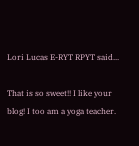Lori Lucas E-RYT RPYT said...

That is so sweet!! I like your blog! I too am a yoga teacher.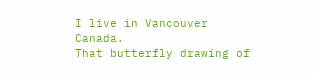I live in Vancouver Canada.
That butterfly drawing of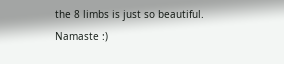the 8 limbs is just so beautiful.
Namaste :)